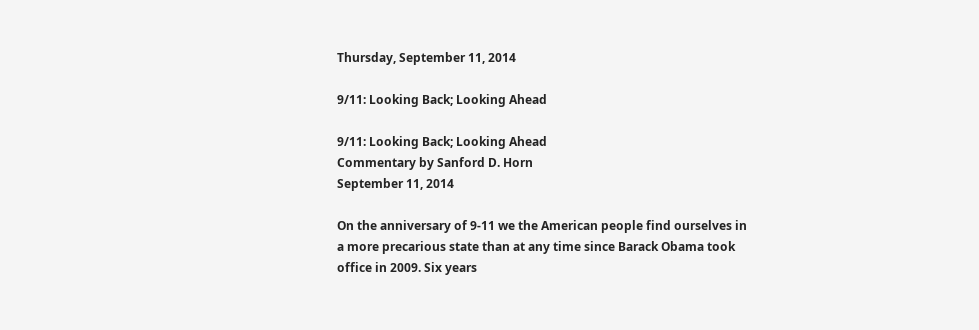Thursday, September 11, 2014

9/11: Looking Back; Looking Ahead

9/11: Looking Back; Looking Ahead
Commentary by Sanford D. Horn
September 11, 2014

On the anniversary of 9-11 we the American people find ourselves in a more precarious state than at any time since Barack Obama took office in 2009. Six years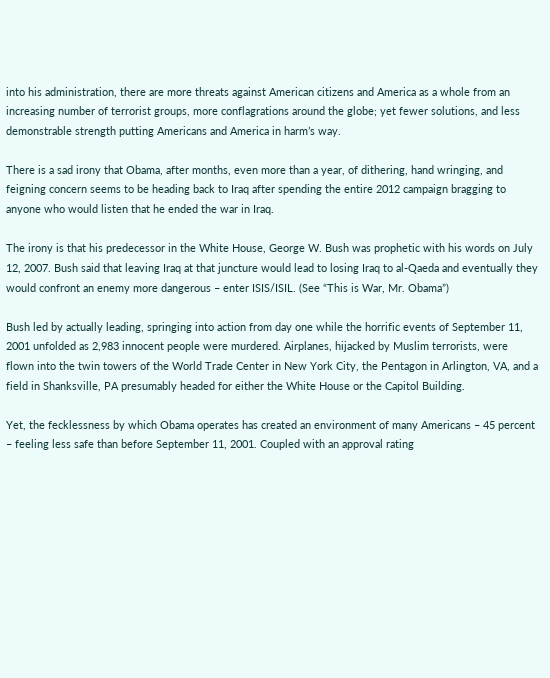into his administration, there are more threats against American citizens and America as a whole from an increasing number of terrorist groups, more conflagrations around the globe; yet fewer solutions, and less demonstrable strength putting Americans and America in harm’s way.

There is a sad irony that Obama, after months, even more than a year, of dithering, hand wringing, and feigning concern seems to be heading back to Iraq after spending the entire 2012 campaign bragging to anyone who would listen that he ended the war in Iraq.

The irony is that his predecessor in the White House, George W. Bush was prophetic with his words on July 12, 2007. Bush said that leaving Iraq at that juncture would lead to losing Iraq to al-Qaeda and eventually they would confront an enemy more dangerous – enter ISIS/ISIL. (See “This is War, Mr. Obama”)

Bush led by actually leading, springing into action from day one while the horrific events of September 11, 2001 unfolded as 2,983 innocent people were murdered. Airplanes, hijacked by Muslim terrorists, were flown into the twin towers of the World Trade Center in New York City, the Pentagon in Arlington, VA, and a field in Shanksville, PA presumably headed for either the White House or the Capitol Building.

Yet, the fecklessness by which Obama operates has created an environment of many Americans – 45 percent – feeling less safe than before September 11, 2001. Coupled with an approval rating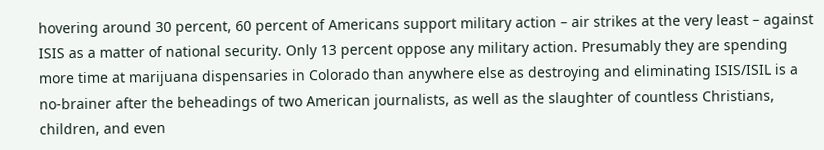hovering around 30 percent, 60 percent of Americans support military action – air strikes at the very least – against ISIS as a matter of national security. Only 13 percent oppose any military action. Presumably they are spending more time at marijuana dispensaries in Colorado than anywhere else as destroying and eliminating ISIS/ISIL is a no-brainer after the beheadings of two American journalists, as well as the slaughter of countless Christians, children, and even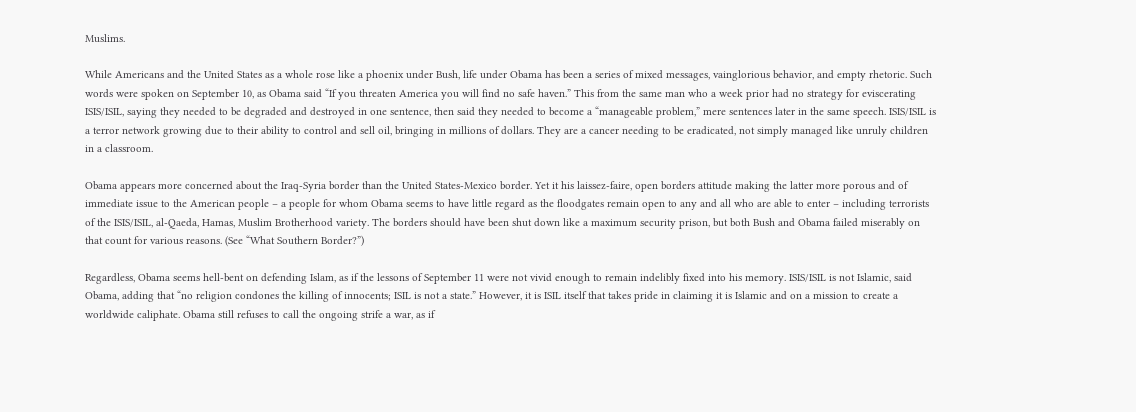Muslims.

While Americans and the United States as a whole rose like a phoenix under Bush, life under Obama has been a series of mixed messages, vainglorious behavior, and empty rhetoric. Such words were spoken on September 10, as Obama said “If you threaten America you will find no safe haven.” This from the same man who a week prior had no strategy for eviscerating ISIS/ISIL, saying they needed to be degraded and destroyed in one sentence, then said they needed to become a “manageable problem,” mere sentences later in the same speech. ISIS/ISIL is a terror network growing due to their ability to control and sell oil, bringing in millions of dollars. They are a cancer needing to be eradicated, not simply managed like unruly children in a classroom.

Obama appears more concerned about the Iraq-Syria border than the United States-Mexico border. Yet it his laissez-faire, open borders attitude making the latter more porous and of immediate issue to the American people – a people for whom Obama seems to have little regard as the floodgates remain open to any and all who are able to enter – including terrorists of the ISIS/ISIL, al-Qaeda, Hamas, Muslim Brotherhood variety. The borders should have been shut down like a maximum security prison, but both Bush and Obama failed miserably on that count for various reasons. (See “What Southern Border?”)

Regardless, Obama seems hell-bent on defending Islam, as if the lessons of September 11 were not vivid enough to remain indelibly fixed into his memory. ISIS/ISIL is not Islamic, said Obama, adding that “no religion condones the killing of innocents; ISIL is not a state.” However, it is ISIL itself that takes pride in claiming it is Islamic and on a mission to create a worldwide caliphate. Obama still refuses to call the ongoing strife a war, as if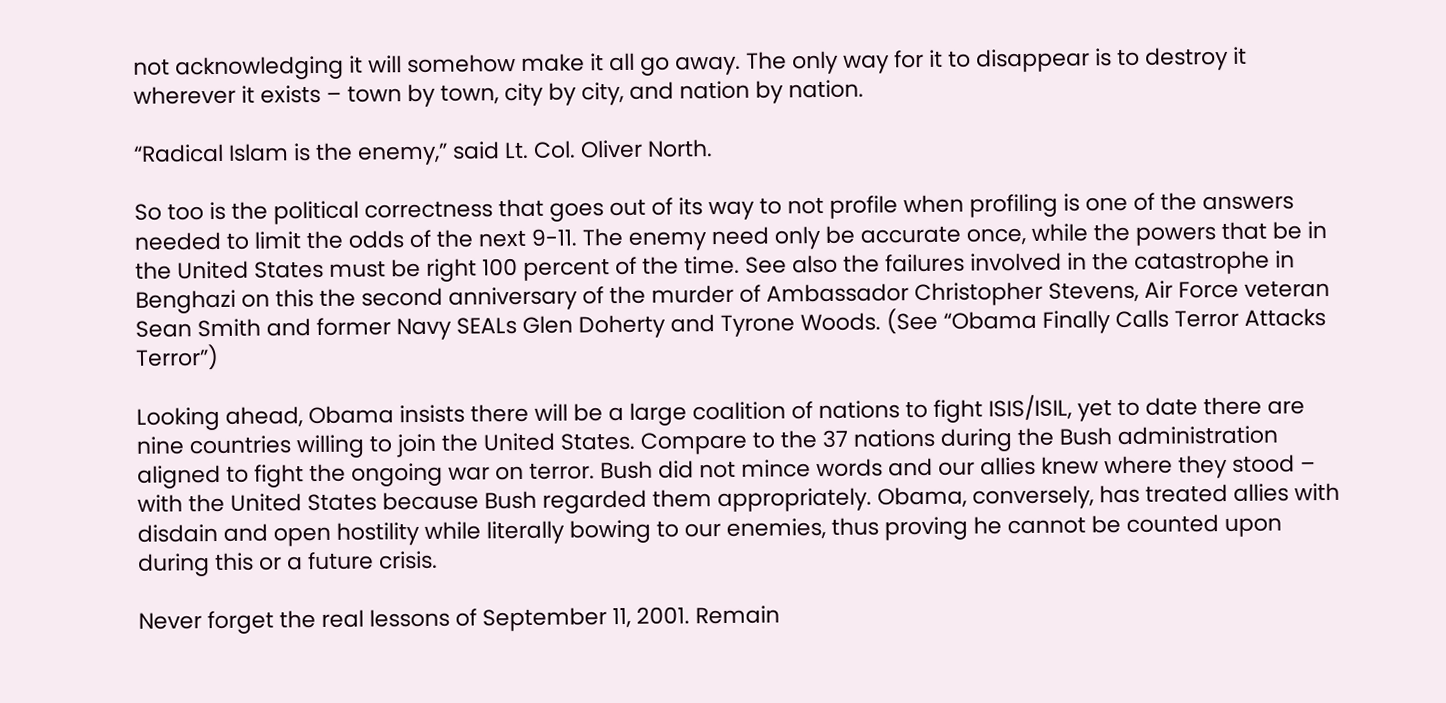not acknowledging it will somehow make it all go away. The only way for it to disappear is to destroy it wherever it exists – town by town, city by city, and nation by nation.

“Radical Islam is the enemy,” said Lt. Col. Oliver North.

So too is the political correctness that goes out of its way to not profile when profiling is one of the answers needed to limit the odds of the next 9-11. The enemy need only be accurate once, while the powers that be in the United States must be right 100 percent of the time. See also the failures involved in the catastrophe in Benghazi on this the second anniversary of the murder of Ambassador Christopher Stevens, Air Force veteran Sean Smith and former Navy SEALs Glen Doherty and Tyrone Woods. (See “Obama Finally Calls Terror Attacks Terror”)

Looking ahead, Obama insists there will be a large coalition of nations to fight ISIS/ISIL, yet to date there are nine countries willing to join the United States. Compare to the 37 nations during the Bush administration aligned to fight the ongoing war on terror. Bush did not mince words and our allies knew where they stood – with the United States because Bush regarded them appropriately. Obama, conversely, has treated allies with disdain and open hostility while literally bowing to our enemies, thus proving he cannot be counted upon during this or a future crisis.

Never forget the real lessons of September 11, 2001. Remain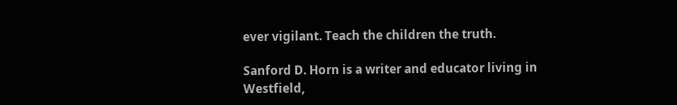ever vigilant. Teach the children the truth.

Sanford D. Horn is a writer and educator living in Westfield,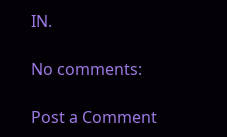IN.

No comments:

Post a Comment